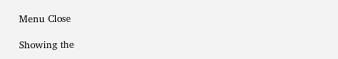Menu Close

Showing the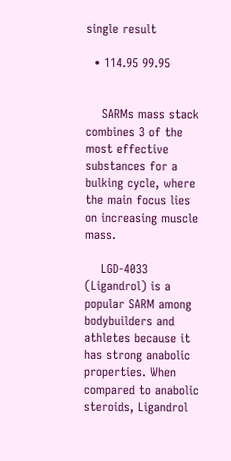single result

  • 114.95 99.95


    SARMs mass stack combines 3 of the most effective substances for a bulking cycle, where the main focus lies on increasing muscle mass.

    LGD-4033 (Ligandrol) is a popular SARM among bodybuilders and athletes because it has strong anabolic properties. When compared to anabolic steroids, Ligandrol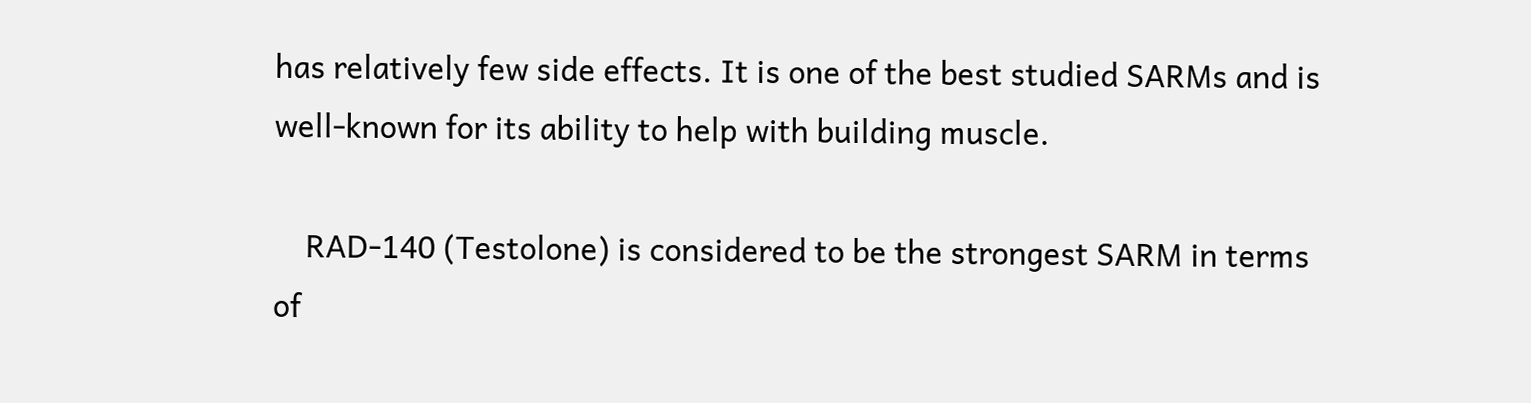has relatively few side effects. It is one of the best studied SARMs and is well-known for its ability to help with building muscle.

    RAD-140 (Testolone) is considered to be the strongest SARM in terms of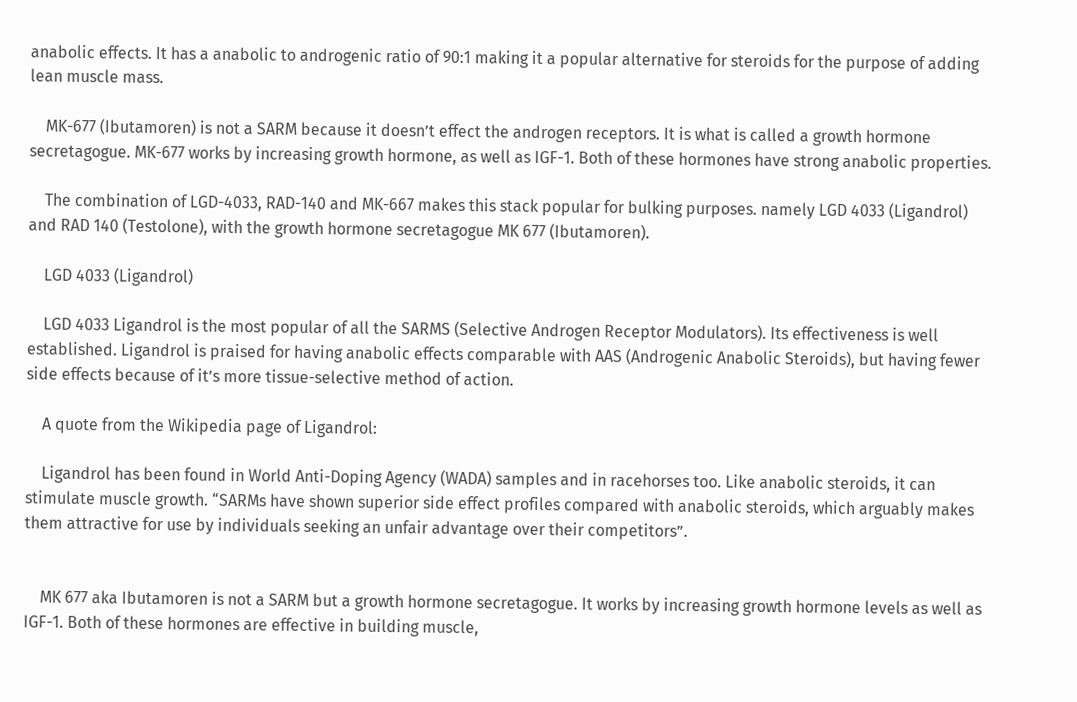anabolic effects. It has a anabolic to androgenic ratio of 90:1 making it a popular alternative for steroids for the purpose of adding lean muscle mass.

    MK-677 (Ibutamoren) is not a SARM because it doesn’t effect the androgen receptors. It is what is called a growth hormone secretagogue. MK-677 works by increasing growth hormone, as well as IGF-1. Both of these hormones have strong anabolic properties.

    The combination of LGD-4033, RAD-140 and MK-667 makes this stack popular for bulking purposes. namely LGD 4033 (Ligandrol) and RAD 140 (Testolone), with the growth hormone secretagogue MK 677 (Ibutamoren).

    LGD 4033 (Ligandrol)

    LGD 4033 Ligandrol is the most popular of all the SARMS (Selective Androgen Receptor Modulators). Its effectiveness is well established. Ligandrol is praised for having anabolic effects comparable with AAS (Androgenic Anabolic Steroids), but having fewer side effects because of it’s more tissue-selective method of action.

    A quote from the Wikipedia page of Ligandrol:

    Ligandrol has been found in World Anti-Doping Agency (WADA) samples and in racehorses too. Like anabolic steroids, it can stimulate muscle growth. “SARMs have shown superior side effect profiles compared with anabolic steroids, which arguably makes them attractive for use by individuals seeking an unfair advantage over their competitors”.


    MK 677 aka Ibutamoren is not a SARM but a growth hormone secretagogue. It works by increasing growth hormone levels as well as IGF-1. Both of these hormones are effective in building muscle,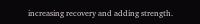increasing recovery and adding strength.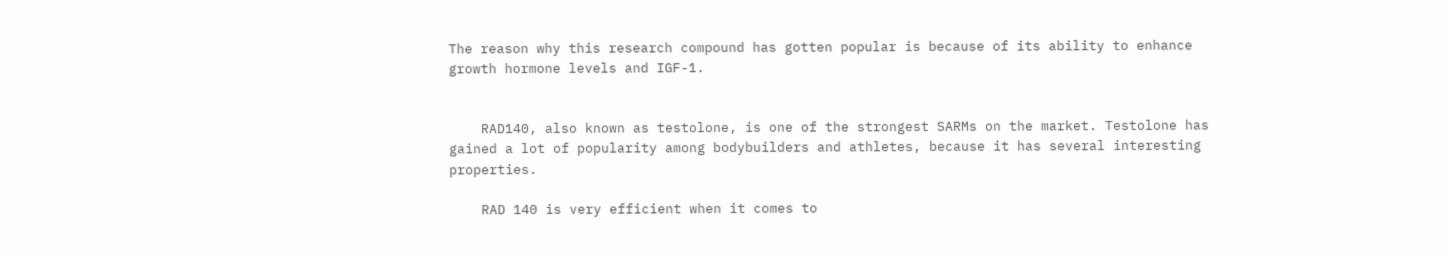The reason why this research compound has gotten popular is because of its ability to enhance growth hormone levels and IGF-1.


    RAD140, also known as testolone, is one of the strongest SARMs on the market. Testolone has gained a lot of popularity among bodybuilders and athletes, because it has several interesting properties.

    RAD 140 is very efficient when it comes to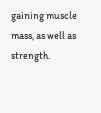gaining muscle mass, as well as strength.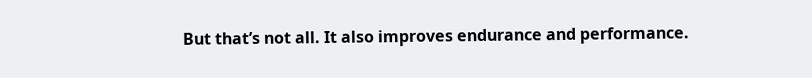But that’s not all. It also improves endurance and performance.